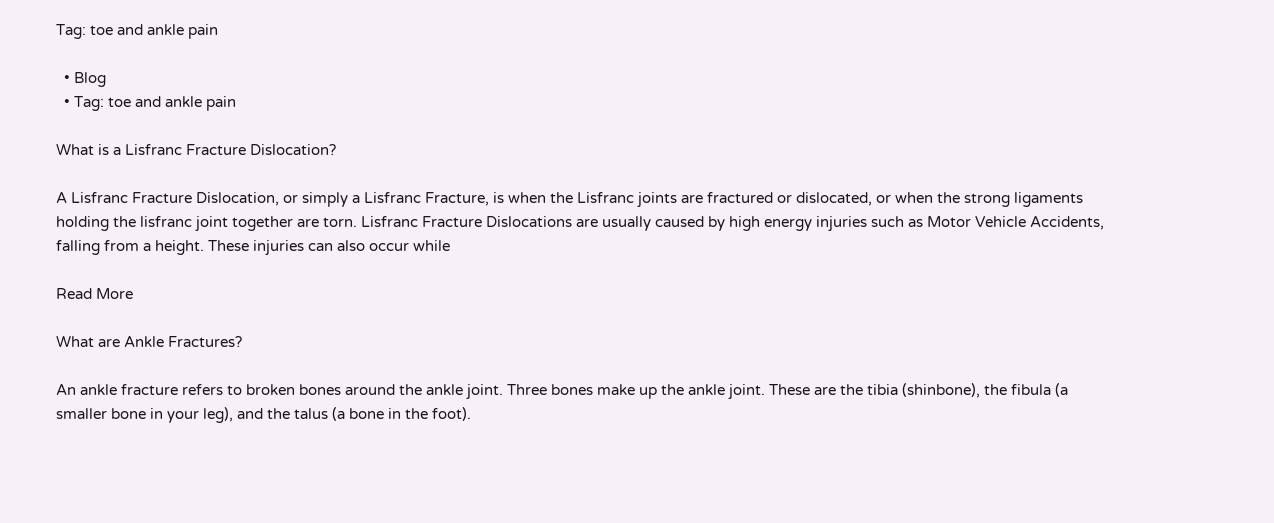Tag: toe and ankle pain

  • Blog
  • Tag: toe and ankle pain

What is a Lisfranc Fracture Dislocation?

A Lisfranc Fracture Dislocation, or simply a Lisfranc Fracture, is when the Lisfranc joints are fractured or dislocated, or when the strong ligaments holding the lisfranc joint together are torn. Lisfranc Fracture Dislocations are usually caused by high energy injuries such as Motor Vehicle Accidents, falling from a height. These injuries can also occur while

Read More

What are Ankle Fractures?

An ankle fracture refers to broken bones around the ankle joint. Three bones make up the ankle joint. These are the tibia (shinbone), the fibula (a smaller bone in your leg), and the talus (a bone in the foot).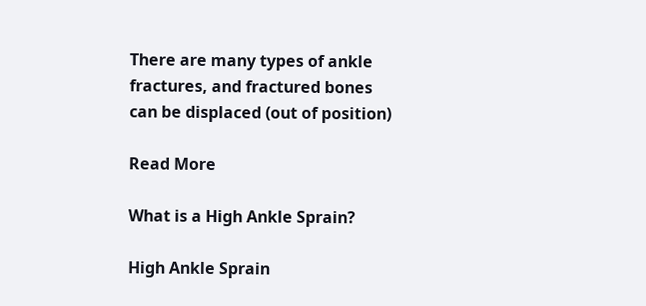There are many types of ankle fractures, and fractured bones can be displaced (out of position)

Read More

What is a High Ankle Sprain?

High Ankle Sprain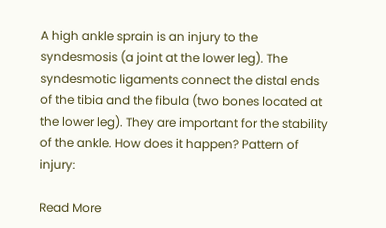A high ankle sprain is an injury to the syndesmosis (a joint at the lower leg). The syndesmotic ligaments connect the distal ends of the tibia and the fibula (two bones located at the lower leg). They are important for the stability of the ankle. How does it happen? Pattern of injury:

Read More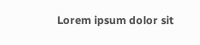Lorem ipsum dolor sit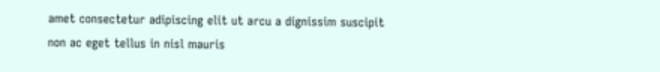amet consectetur adipiscing elit ut arcu a dignissim suscipit non ac eget tellus in nisl mauris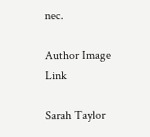nec.

Author Image Link

Sarah Taylor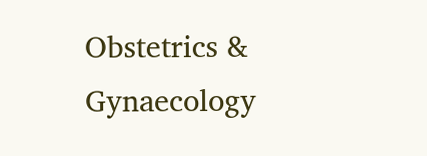Obstetrics & Gynaecology